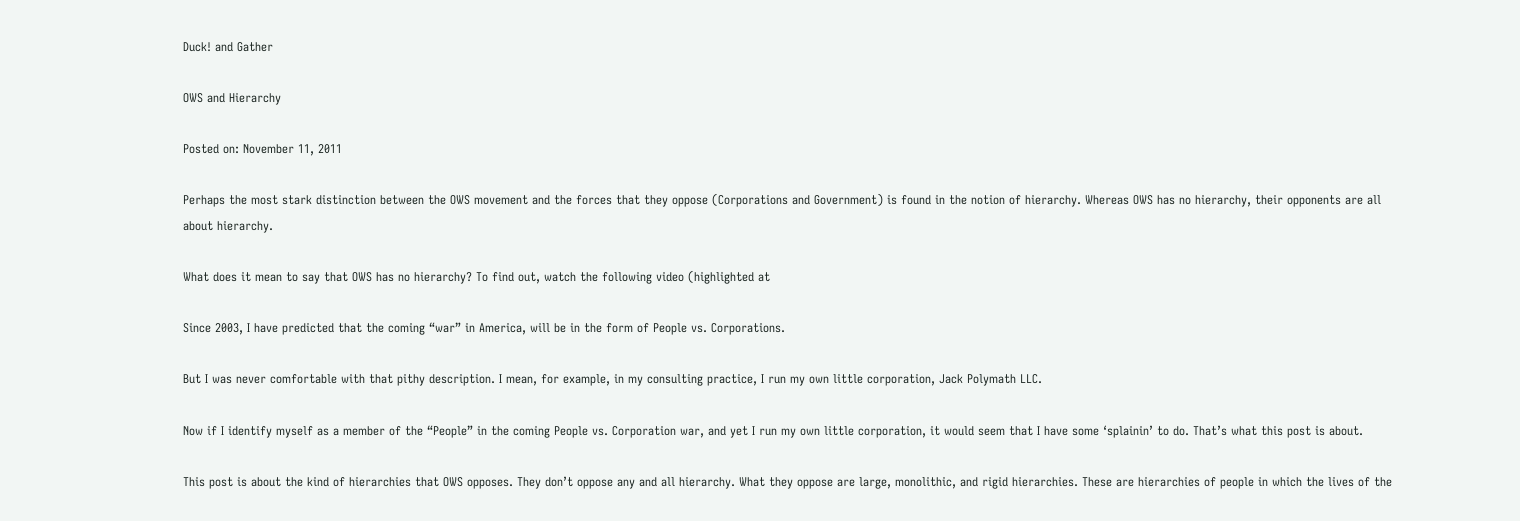Duck! and Gather

OWS and Hierarchy

Posted on: November 11, 2011

Perhaps the most stark distinction between the OWS movement and the forces that they oppose (Corporations and Government) is found in the notion of hierarchy. Whereas OWS has no hierarchy, their opponents are all about hierarchy.

What does it mean to say that OWS has no hierarchy? To find out, watch the following video (highlighted at

Since 2003, I have predicted that the coming “war” in America, will be in the form of People vs. Corporations.

But I was never comfortable with that pithy description. I mean, for example, in my consulting practice, I run my own little corporation, Jack Polymath LLC.

Now if I identify myself as a member of the “People” in the coming People vs. Corporation war, and yet I run my own little corporation, it would seem that I have some ‘splainin’ to do. That’s what this post is about.

This post is about the kind of hierarchies that OWS opposes. They don’t oppose any and all hierarchy. What they oppose are large, monolithic, and rigid hierarchies. These are hierarchies of people in which the lives of the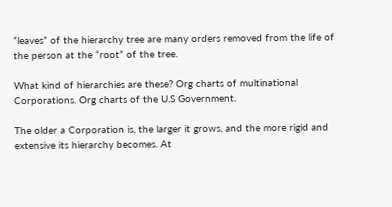“leaves” of the hierarchy tree are many orders removed from the life of the person at the “root” of the tree.

What kind of hierarchies are these? Org charts of multinational Corporations. Org charts of the U.S Government.

The older a Corporation is, the larger it grows, and the more rigid and extensive its hierarchy becomes. At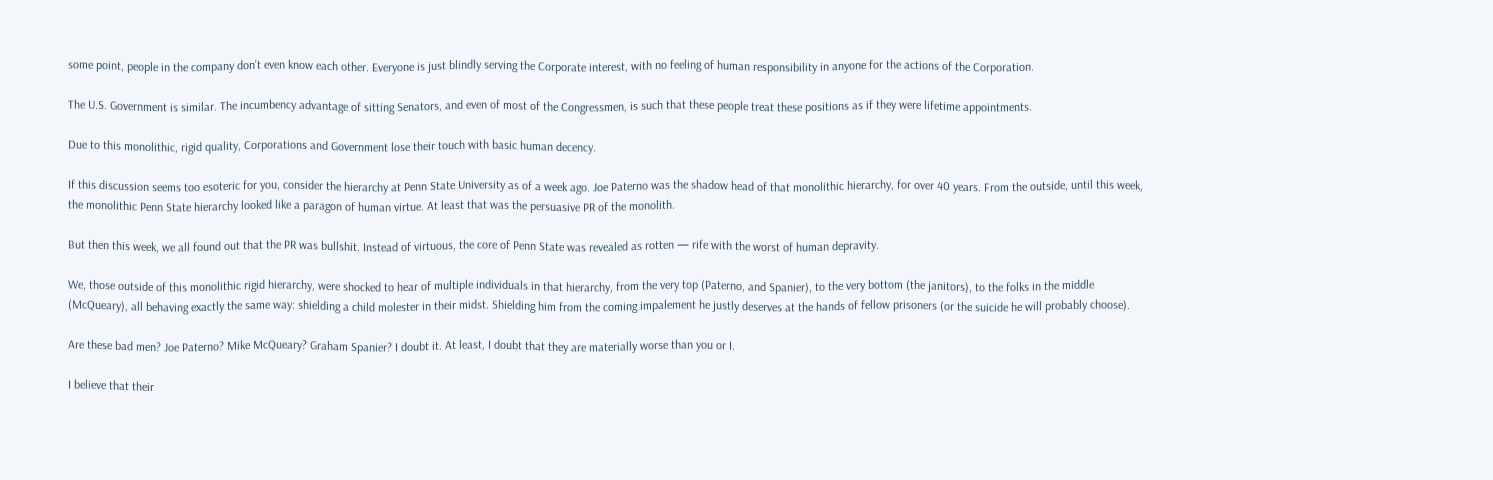some point, people in the company don’t even know each other. Everyone is just blindly serving the Corporate interest, with no feeling of human responsibility in anyone for the actions of the Corporation.

The U.S. Government is similar. The incumbency advantage of sitting Senators, and even of most of the Congressmen, is such that these people treat these positions as if they were lifetime appointments.

Due to this monolithic, rigid quality, Corporations and Government lose their touch with basic human decency.

If this discussion seems too esoteric for you, consider the hierarchy at Penn State University as of a week ago. Joe Paterno was the shadow head of that monolithic hierarchy, for over 40 years. From the outside, until this week, the monolithic Penn State hierarchy looked like a paragon of human virtue. At least that was the persuasive PR of the monolith.

But then this week, we all found out that the PR was bullshit. Instead of virtuous, the core of Penn State was revealed as rotten — rife with the worst of human depravity.

We, those outside of this monolithic rigid hierarchy, were shocked to hear of multiple individuals in that hierarchy, from the very top (Paterno, and Spanier), to the very bottom (the janitors), to the folks in the middle (McQueary), all behaving exactly the same way: shielding a child molester in their midst. Shielding him from the coming impalement he justly deserves at the hands of fellow prisoners (or the suicide he will probably choose).

Are these bad men? Joe Paterno? Mike McQueary? Graham Spanier? I doubt it. At least, I doubt that they are materially worse than you or I.

I believe that their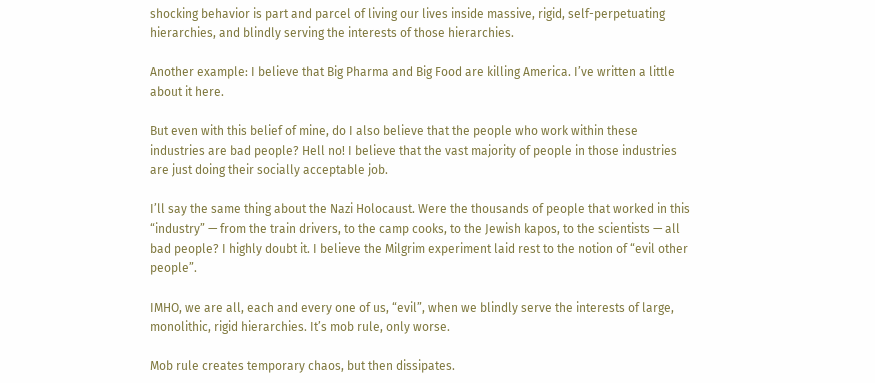shocking behavior is part and parcel of living our lives inside massive, rigid, self-perpetuating hierarchies, and blindly serving the interests of those hierarchies.

Another example: I believe that Big Pharma and Big Food are killing America. I’ve written a little about it here.

But even with this belief of mine, do I also believe that the people who work within these industries are bad people? Hell no! I believe that the vast majority of people in those industries are just doing their socially acceptable job.

I’ll say the same thing about the Nazi Holocaust. Were the thousands of people that worked in this “industry” — from the train drivers, to the camp cooks, to the Jewish kapos, to the scientists — all bad people? I highly doubt it. I believe the Milgrim experiment laid rest to the notion of “evil other people”.

IMHO, we are all, each and every one of us, “evil”, when we blindly serve the interests of large, monolithic, rigid hierarchies. It’s mob rule, only worse.

Mob rule creates temporary chaos, but then dissipates.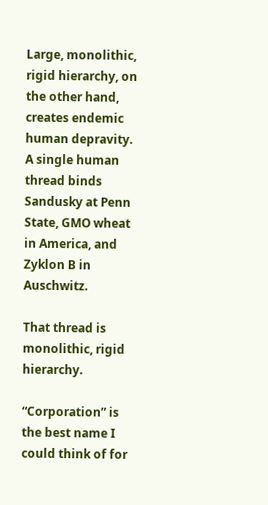Large, monolithic, rigid hierarchy, on the other hand, creates endemic human depravity. A single human thread binds Sandusky at Penn State, GMO wheat in America, and Zyklon B in Auschwitz.

That thread is monolithic, rigid hierarchy.

“Corporation” is the best name I could think of for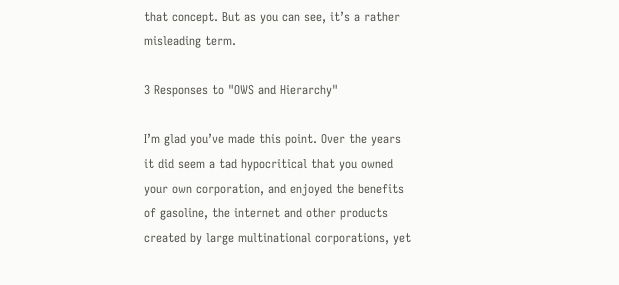that concept. But as you can see, it’s a rather misleading term.

3 Responses to "OWS and Hierarchy"

I’m glad you’ve made this point. Over the years it did seem a tad hypocritical that you owned your own corporation, and enjoyed the benefits of gasoline, the internet and other products created by large multinational corporations, yet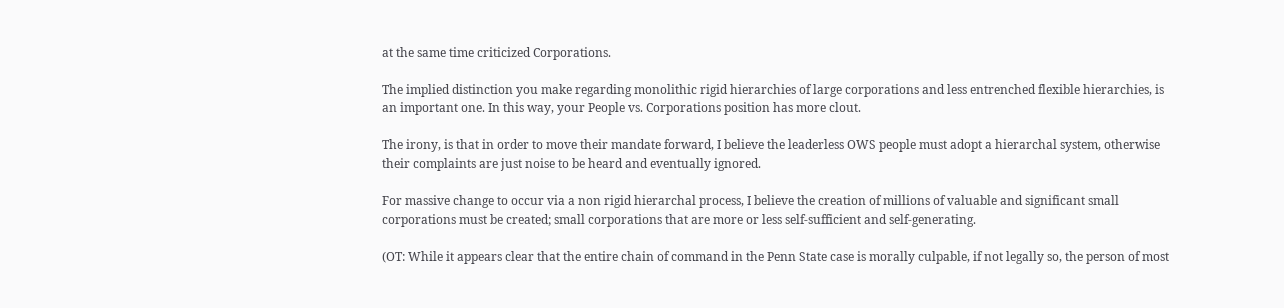at the same time criticized Corporations.

The implied distinction you make regarding monolithic rigid hierarchies of large corporations and less entrenched flexible hierarchies, is an important one. In this way, your People vs. Corporations position has more clout.

The irony, is that in order to move their mandate forward, I believe the leaderless OWS people must adopt a hierarchal system, otherwise their complaints are just noise to be heard and eventually ignored.

For massive change to occur via a non rigid hierarchal process, I believe the creation of millions of valuable and significant small corporations must be created; small corporations that are more or less self-sufficient and self-generating.

(OT: While it appears clear that the entire chain of command in the Penn State case is morally culpable, if not legally so, the person of most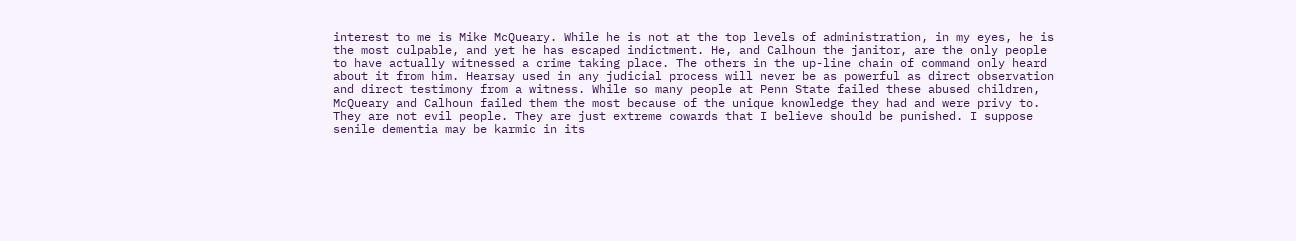interest to me is Mike McQueary. While he is not at the top levels of administration, in my eyes, he is the most culpable, and yet he has escaped indictment. He, and Calhoun the janitor, are the only people to have actually witnessed a crime taking place. The others in the up-line chain of command only heard about it from him. Hearsay used in any judicial process will never be as powerful as direct observation and direct testimony from a witness. While so many people at Penn State failed these abused children, McQueary and Calhoun failed them the most because of the unique knowledge they had and were privy to. They are not evil people. They are just extreme cowards that I believe should be punished. I suppose senile dementia may be karmic in its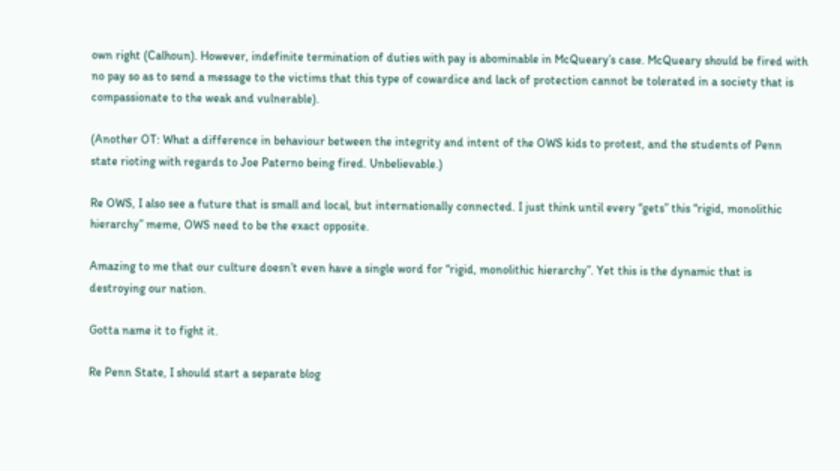own right (Calhoun). However, indefinite termination of duties with pay is abominable in McQueary’s case. McQueary should be fired with no pay so as to send a message to the victims that this type of cowardice and lack of protection cannot be tolerated in a society that is compassionate to the weak and vulnerable).

(Another OT: What a difference in behaviour between the integrity and intent of the OWS kids to protest, and the students of Penn state rioting with regards to Joe Paterno being fired. Unbelievable.)

Re OWS, I also see a future that is small and local, but internationally connected. I just think until every “gets” this “rigid, monolithic hierarchy” meme, OWS need to be the exact opposite.

Amazing to me that our culture doesn’t even have a single word for “rigid, monolithic hierarchy”. Yet this is the dynamic that is destroying our nation.

Gotta name it to fight it.

Re Penn State, I should start a separate blog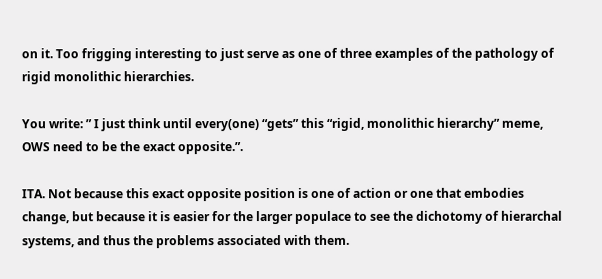on it. Too frigging interesting to just serve as one of three examples of the pathology of rigid monolithic hierarchies.

You write: ” I just think until every(one) “gets” this “rigid, monolithic hierarchy” meme, OWS need to be the exact opposite.”.

ITA. Not because this exact opposite position is one of action or one that embodies change, but because it is easier for the larger populace to see the dichotomy of hierarchal systems, and thus the problems associated with them.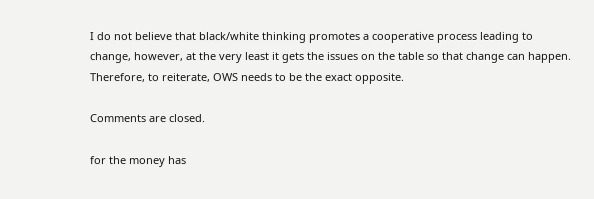I do not believe that black/white thinking promotes a cooperative process leading to change, however, at the very least it gets the issues on the table so that change can happen. Therefore, to reiterate, OWS needs to be the exact opposite.

Comments are closed.

for the money has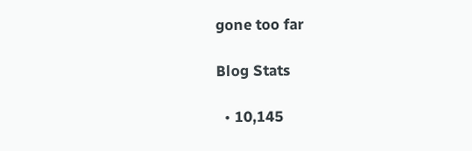gone too far

Blog Stats

  • 10,145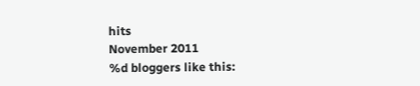hits
November 2011
%d bloggers like this: